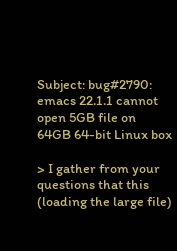Subject: bug#2790: emacs 22.1.1 cannot open 5GB file on
64GB 64-bit Linux box

> I gather from your questions that this (loading the large file)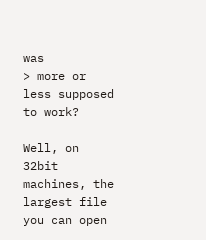was
> more or less supposed to work?

Well, on 32bit machines, the largest file you can open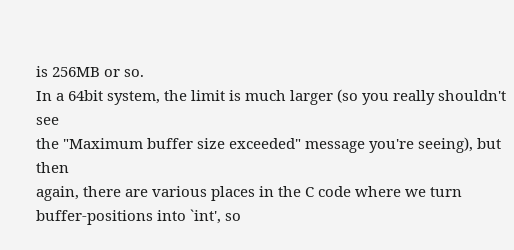is 256MB or so.
In a 64bit system, the limit is much larger (so you really shouldn't see
the "Maximum buffer size exceeded" message you're seeing), but then
again, there are various places in the C code where we turn
buffer-positions into `int', so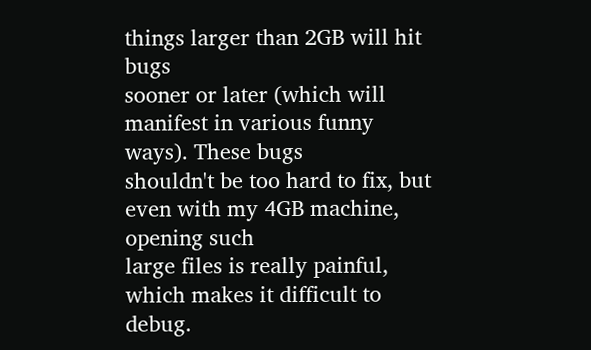things larger than 2GB will hit bugs
sooner or later (which will manifest in various funny ways). These bugs
shouldn't be too hard to fix, but even with my 4GB machine, opening such
large files is really painful, which makes it difficult to debug.